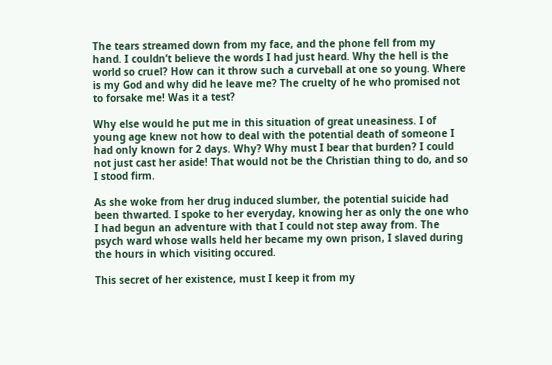The tears streamed down from my face, and the phone fell from my hand. I couldn’t believe the words I had just heard. Why the hell is the world so cruel? How can it throw such a curveball at one so young. Where is my God and why did he leave me? The cruelty of he who promised not to forsake me! Was it a test?

Why else would he put me in this situation of great uneasiness. I of young age knew not how to deal with the potential death of someone I had only known for 2 days. Why? Why must I bear that burden? I could not just cast her aside! That would not be the Christian thing to do, and so I stood firm.

As she woke from her drug induced slumber, the potential suicide had been thwarted. I spoke to her everyday, knowing her as only the one who I had begun an adventure with that I could not step away from. The psych ward whose walls held her became my own prison, I slaved during the hours in which visiting occured.

This secret of her existence, must I keep it from my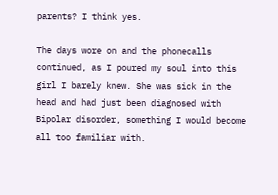parents? I think yes.

The days wore on and the phonecalls continued, as I poured my soul into this girl I barely knew. She was sick in the head and had just been diagnosed with Bipolar disorder, something I would become all too familiar with.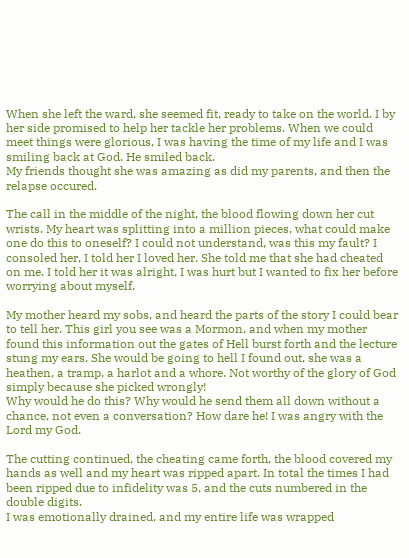When she left the ward, she seemed fit, ready to take on the world. I by her side promised to help her tackle her problems. When we could meet things were glorious, I was having the time of my life and I was smiling back at God. He smiled back.
My friends thought she was amazing as did my parents, and then the relapse occured.

The call in the middle of the night, the blood flowing down her cut wrists. My heart was splitting into a million pieces, what could make one do this to oneself? I could not understand, was this my fault? I consoled her, I told her I loved her. She told me that she had cheated on me. I told her it was alright, I was hurt but I wanted to fix her before worrying about myself.

My mother heard my sobs, and heard the parts of the story I could bear to tell her. This girl you see was a Mormon, and when my mother found this information out the gates of Hell burst forth and the lecture stung my ears. She would be going to hell I found out, she was a heathen, a tramp, a harlot and a whore. Not worthy of the glory of God simply because she picked wrongly!
Why would he do this? Why would he send them all down without a chance, not even a conversation? How dare he! I was angry with the Lord my God.

The cutting continued, the cheating came forth, the blood covered my hands as well and my heart was ripped apart. In total the times I had been ripped due to infidelity was 5, and the cuts numbered in the double digits.
I was emotionally drained, and my entire life was wrapped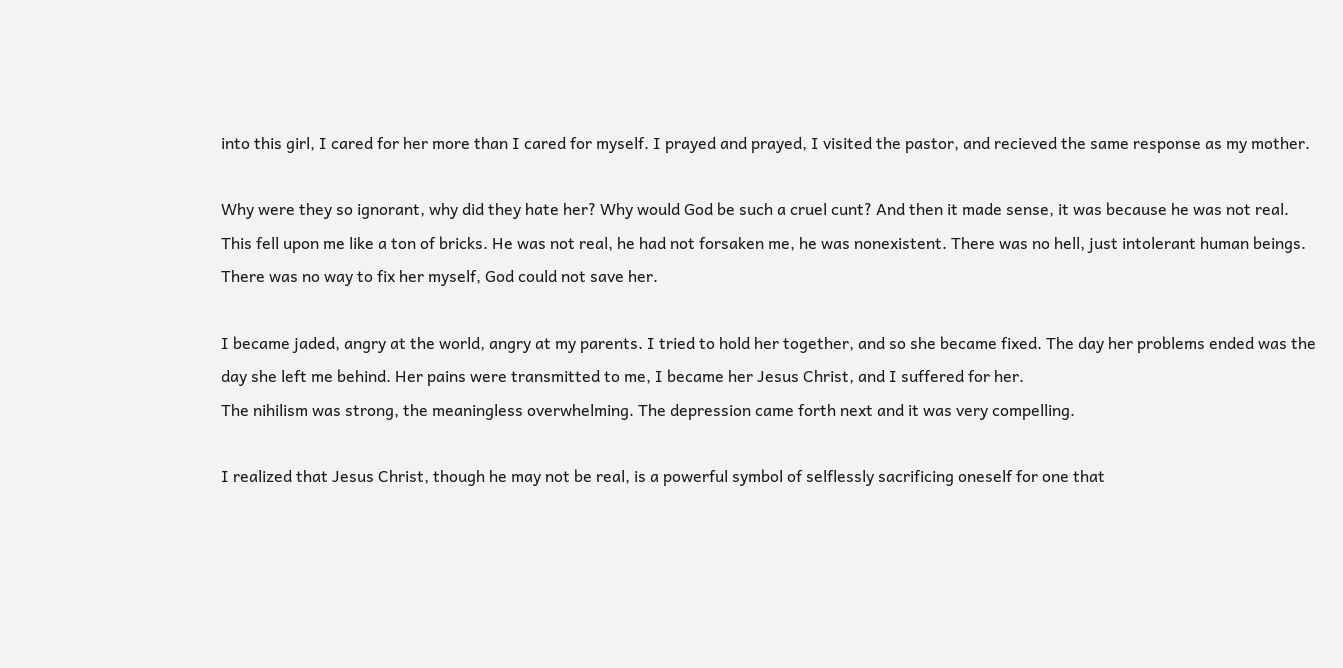into this girl, I cared for her more than I cared for myself. I prayed and prayed, I visited the pastor, and recieved the same response as my mother.

Why were they so ignorant, why did they hate her? Why would God be such a cruel cunt? And then it made sense, it was because he was not real. This fell upon me like a ton of bricks. He was not real, he had not forsaken me, he was nonexistent. There was no hell, just intolerant human beings. There was no way to fix her myself, God could not save her.

I became jaded, angry at the world, angry at my parents. I tried to hold her together, and so she became fixed. The day her problems ended was the day she left me behind. Her pains were transmitted to me, I became her Jesus Christ, and I suffered for her.
The nihilism was strong, the meaningless overwhelming. The depression came forth next and it was very compelling.

I realized that Jesus Christ, though he may not be real, is a powerful symbol of selflessly sacrificing oneself for one that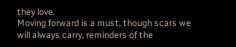they love.
Moving forward is a must, though scars we will always carry, reminders of the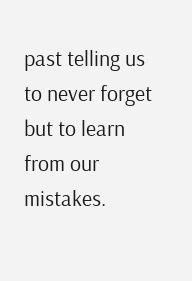past telling us to never forget but to learn from our mistakes.